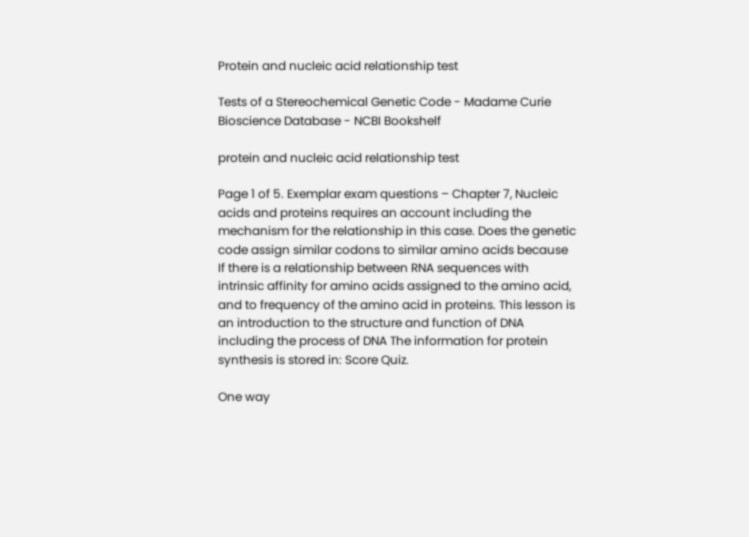Protein and nucleic acid relationship test

Tests of a Stereochemical Genetic Code - Madame Curie Bioscience Database - NCBI Bookshelf

protein and nucleic acid relationship test

Page 1 of 5. Exemplar exam questions – Chapter 7, Nucleic acids and proteins requires an account including the mechanism for the relationship in this case. Does the genetic code assign similar codons to similar amino acids because If there is a relationship between RNA sequences with intrinsic affinity for amino acids assigned to the amino acid, and to frequency of the amino acid in proteins. This lesson is an introduction to the structure and function of DNA including the process of DNA The information for protein synthesis is stored in: Score Quiz.

One way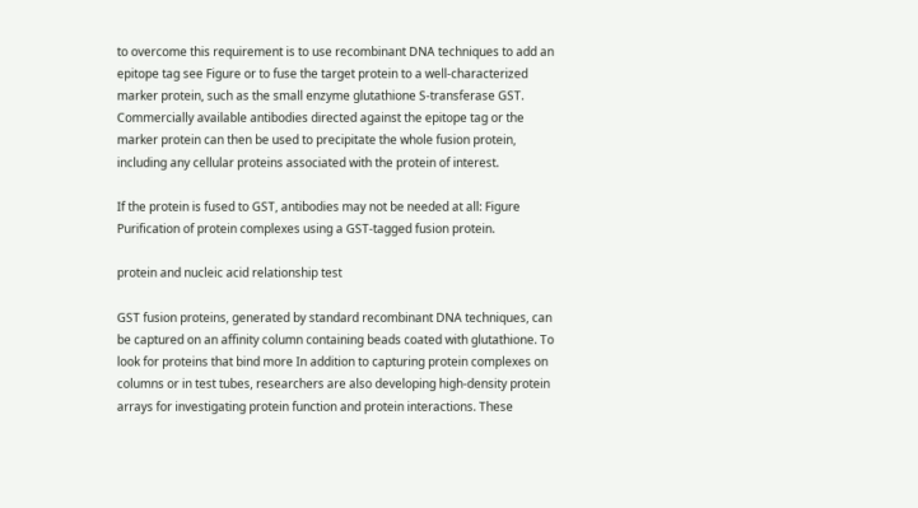to overcome this requirement is to use recombinant DNA techniques to add an epitope tag see Figure or to fuse the target protein to a well-characterized marker protein, such as the small enzyme glutathione S-transferase GST. Commercially available antibodies directed against the epitope tag or the marker protein can then be used to precipitate the whole fusion protein, including any cellular proteins associated with the protein of interest.

If the protein is fused to GST, antibodies may not be needed at all: Figure Purification of protein complexes using a GST-tagged fusion protein.

protein and nucleic acid relationship test

GST fusion proteins, generated by standard recombinant DNA techniques, can be captured on an affinity column containing beads coated with glutathione. To look for proteins that bind more In addition to capturing protein complexes on columns or in test tubes, researchers are also developing high-density protein arrays for investigating protein function and protein interactions. These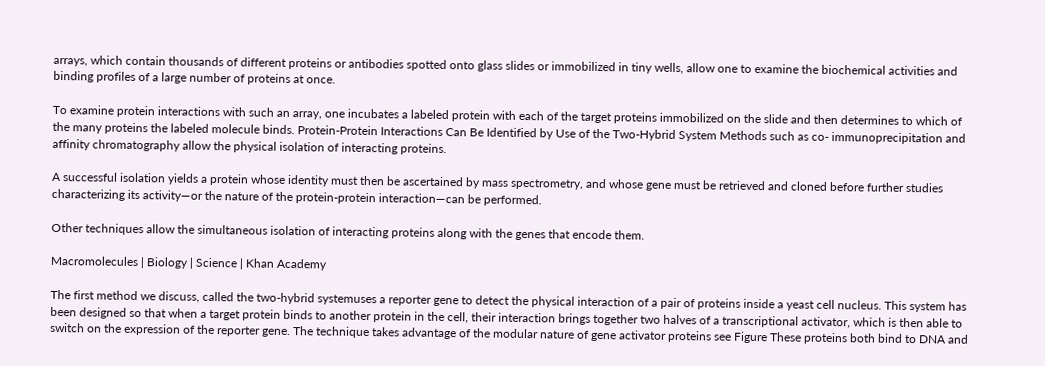arrays, which contain thousands of different proteins or antibodies spotted onto glass slides or immobilized in tiny wells, allow one to examine the biochemical activities and binding profiles of a large number of proteins at once.

To examine protein interactions with such an array, one incubates a labeled protein with each of the target proteins immobilized on the slide and then determines to which of the many proteins the labeled molecule binds. Protein-Protein Interactions Can Be Identified by Use of the Two-Hybrid System Methods such as co- immunoprecipitation and affinity chromatography allow the physical isolation of interacting proteins.

A successful isolation yields a protein whose identity must then be ascertained by mass spectrometry, and whose gene must be retrieved and cloned before further studies characterizing its activity—or the nature of the protein-protein interaction—can be performed.

Other techniques allow the simultaneous isolation of interacting proteins along with the genes that encode them.

Macromolecules | Biology | Science | Khan Academy

The first method we discuss, called the two-hybrid systemuses a reporter gene to detect the physical interaction of a pair of proteins inside a yeast cell nucleus. This system has been designed so that when a target protein binds to another protein in the cell, their interaction brings together two halves of a transcriptional activator, which is then able to switch on the expression of the reporter gene. The technique takes advantage of the modular nature of gene activator proteins see Figure These proteins both bind to DNA and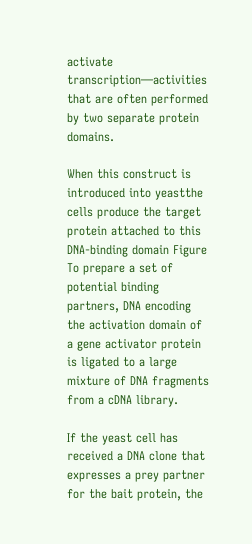activate transcription—activities that are often performed by two separate protein domains.

When this construct is introduced into yeastthe cells produce the target protein attached to this DNA-binding domain Figure To prepare a set of potential binding partners, DNA encoding the activation domain of a gene activator protein is ligated to a large mixture of DNA fragments from a cDNA library.

If the yeast cell has received a DNA clone that expresses a prey partner for the bait protein, the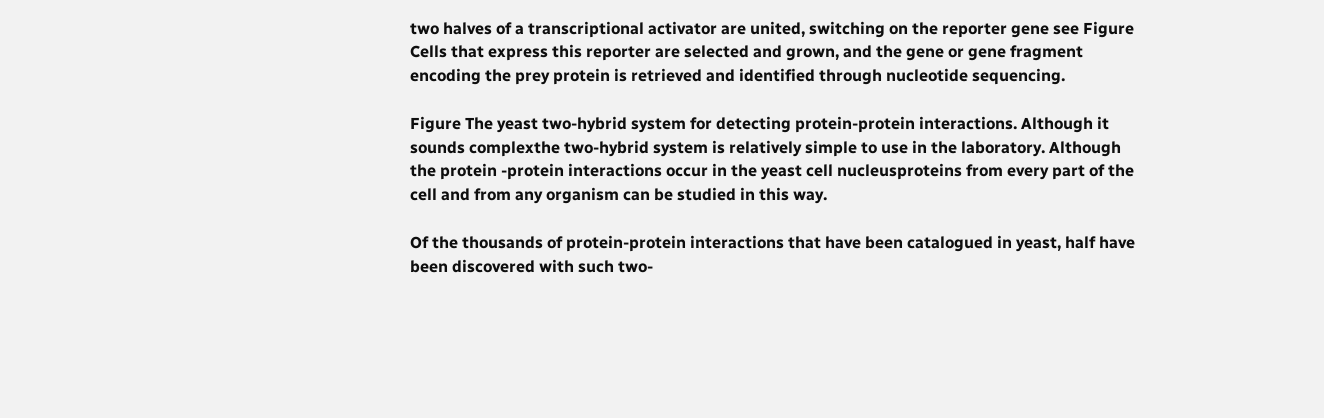two halves of a transcriptional activator are united, switching on the reporter gene see Figure Cells that express this reporter are selected and grown, and the gene or gene fragment encoding the prey protein is retrieved and identified through nucleotide sequencing.

Figure The yeast two-hybrid system for detecting protein-protein interactions. Although it sounds complexthe two-hybrid system is relatively simple to use in the laboratory. Although the protein -protein interactions occur in the yeast cell nucleusproteins from every part of the cell and from any organism can be studied in this way.

Of the thousands of protein-protein interactions that have been catalogued in yeast, half have been discovered with such two-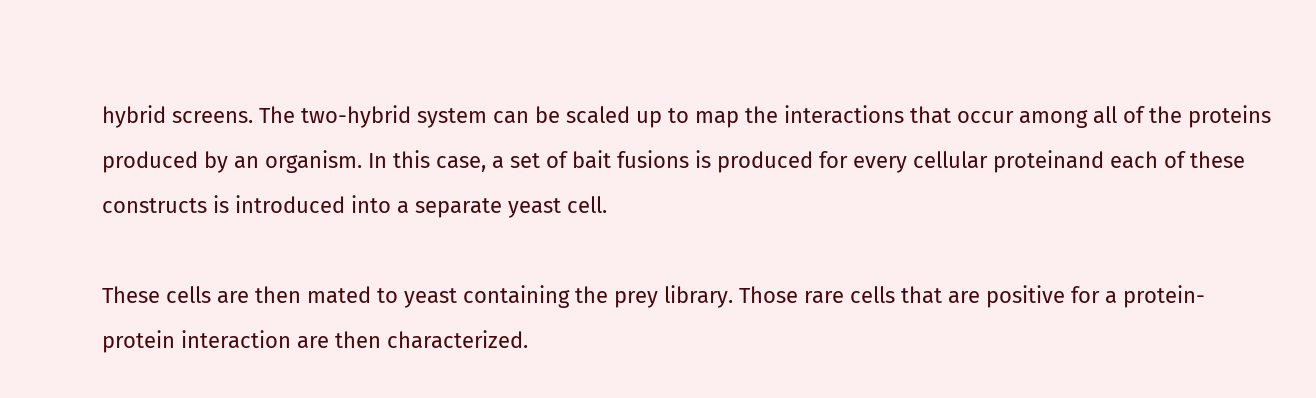hybrid screens. The two-hybrid system can be scaled up to map the interactions that occur among all of the proteins produced by an organism. In this case, a set of bait fusions is produced for every cellular proteinand each of these constructs is introduced into a separate yeast cell.

These cells are then mated to yeast containing the prey library. Those rare cells that are positive for a protein-protein interaction are then characterized.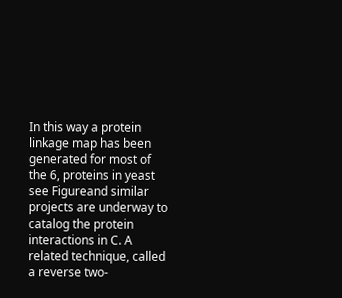In this way a protein linkage map has been generated for most of the 6, proteins in yeast see Figureand similar projects are underway to catalog the protein interactions in C. A related technique, called a reverse two-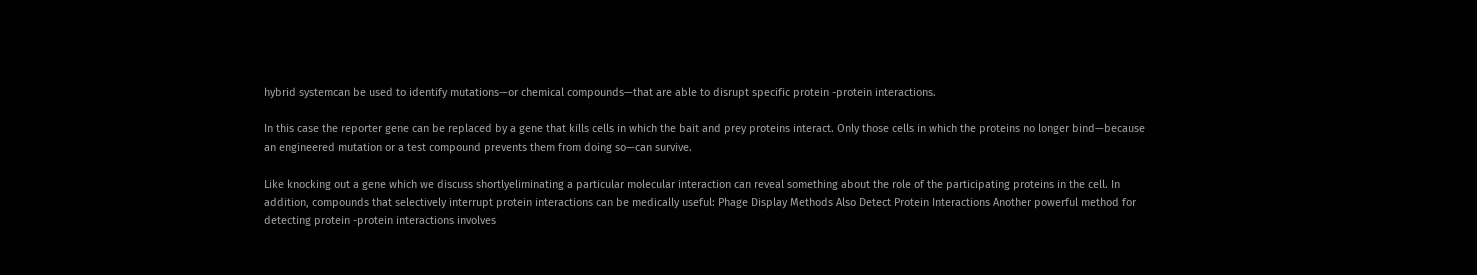hybrid systemcan be used to identify mutations—or chemical compounds—that are able to disrupt specific protein -protein interactions.

In this case the reporter gene can be replaced by a gene that kills cells in which the bait and prey proteins interact. Only those cells in which the proteins no longer bind—because an engineered mutation or a test compound prevents them from doing so—can survive.

Like knocking out a gene which we discuss shortlyeliminating a particular molecular interaction can reveal something about the role of the participating proteins in the cell. In addition, compounds that selectively interrupt protein interactions can be medically useful: Phage Display Methods Also Detect Protein Interactions Another powerful method for detecting protein -protein interactions involves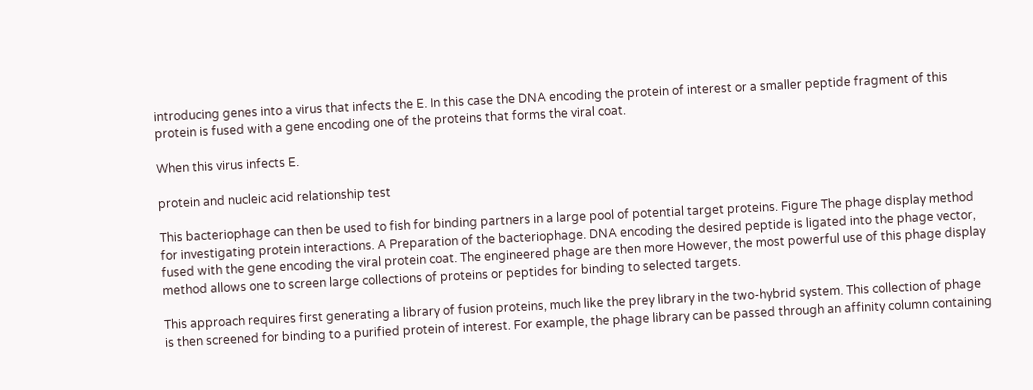introducing genes into a virus that infects the E. In this case the DNA encoding the protein of interest or a smaller peptide fragment of this protein is fused with a gene encoding one of the proteins that forms the viral coat.

When this virus infects E.

protein and nucleic acid relationship test

This bacteriophage can then be used to fish for binding partners in a large pool of potential target proteins. Figure The phage display method for investigating protein interactions. A Preparation of the bacteriophage. DNA encoding the desired peptide is ligated into the phage vector, fused with the gene encoding the viral protein coat. The engineered phage are then more However, the most powerful use of this phage display method allows one to screen large collections of proteins or peptides for binding to selected targets.

This approach requires first generating a library of fusion proteins, much like the prey library in the two-hybrid system. This collection of phage is then screened for binding to a purified protein of interest. For example, the phage library can be passed through an affinity column containing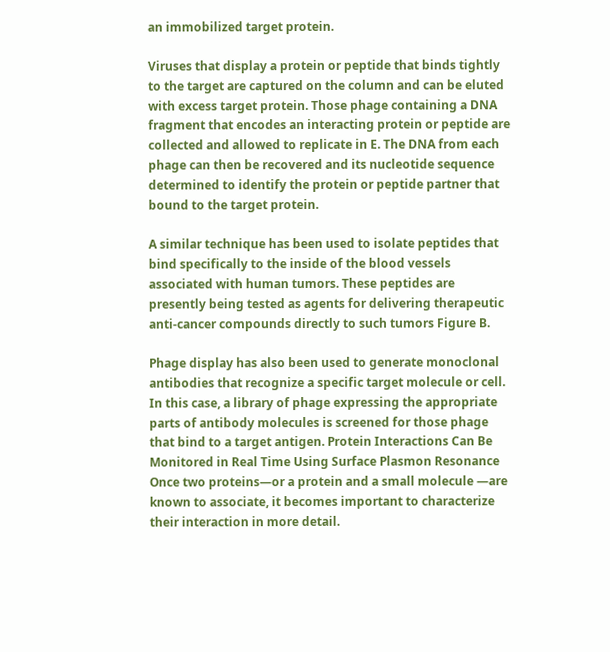an immobilized target protein.

Viruses that display a protein or peptide that binds tightly to the target are captured on the column and can be eluted with excess target protein. Those phage containing a DNA fragment that encodes an interacting protein or peptide are collected and allowed to replicate in E. The DNA from each phage can then be recovered and its nucleotide sequence determined to identify the protein or peptide partner that bound to the target protein.

A similar technique has been used to isolate peptides that bind specifically to the inside of the blood vessels associated with human tumors. These peptides are presently being tested as agents for delivering therapeutic anti-cancer compounds directly to such tumors Figure B.

Phage display has also been used to generate monoclonal antibodies that recognize a specific target molecule or cell. In this case, a library of phage expressing the appropriate parts of antibody molecules is screened for those phage that bind to a target antigen. Protein Interactions Can Be Monitored in Real Time Using Surface Plasmon Resonance Once two proteins—or a protein and a small molecule —are known to associate, it becomes important to characterize their interaction in more detail.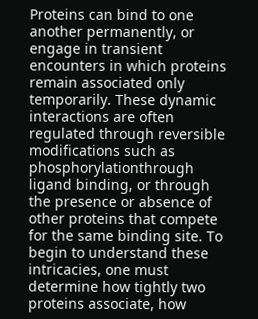Proteins can bind to one another permanently, or engage in transient encounters in which proteins remain associated only temporarily. These dynamic interactions are often regulated through reversible modifications such as phosphorylationthrough ligand binding, or through the presence or absence of other proteins that compete for the same binding site. To begin to understand these intricacies, one must determine how tightly two proteins associate, how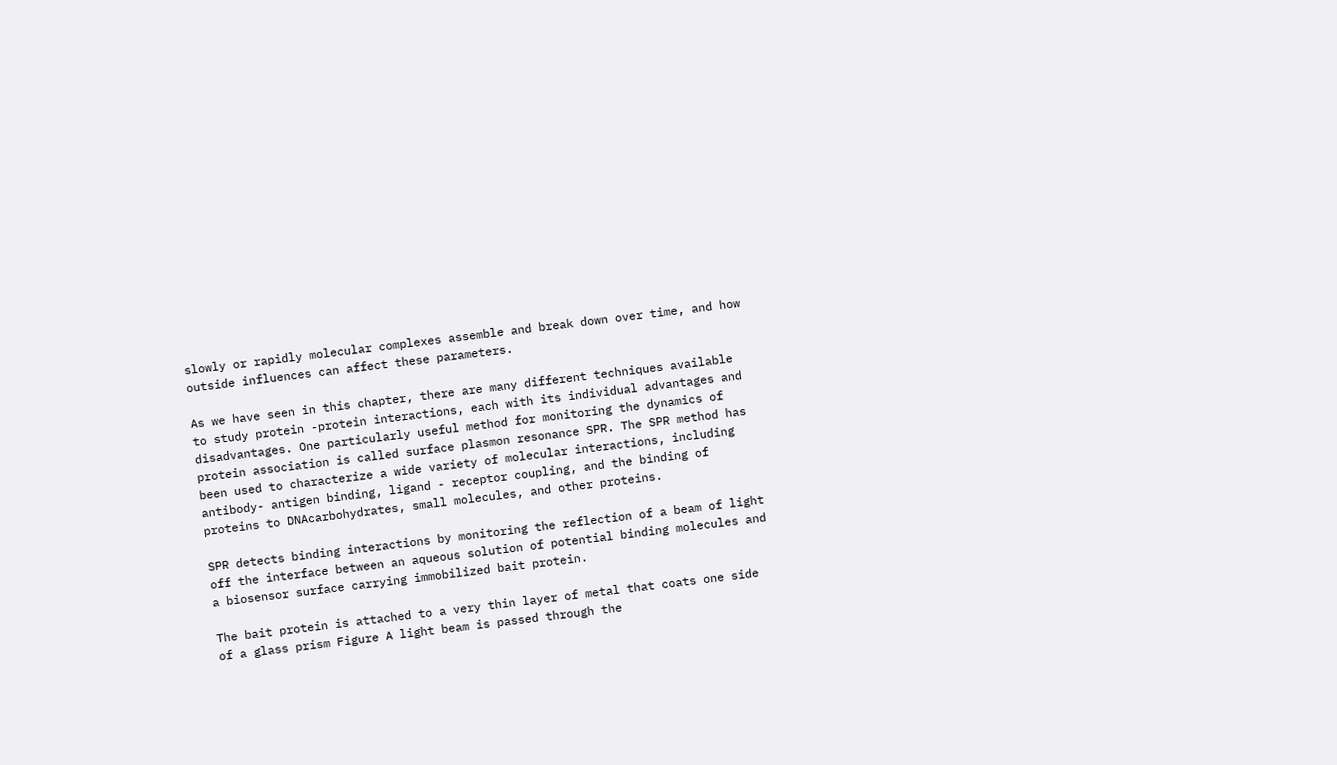slowly or rapidly molecular complexes assemble and break down over time, and how outside influences can affect these parameters.

As we have seen in this chapter, there are many different techniques available to study protein -protein interactions, each with its individual advantages and disadvantages. One particularly useful method for monitoring the dynamics of protein association is called surface plasmon resonance SPR. The SPR method has been used to characterize a wide variety of molecular interactions, including antibody- antigen binding, ligand - receptor coupling, and the binding of proteins to DNAcarbohydrates, small molecules, and other proteins.

SPR detects binding interactions by monitoring the reflection of a beam of light off the interface between an aqueous solution of potential binding molecules and a biosensor surface carrying immobilized bait protein.

The bait protein is attached to a very thin layer of metal that coats one side of a glass prism Figure A light beam is passed through the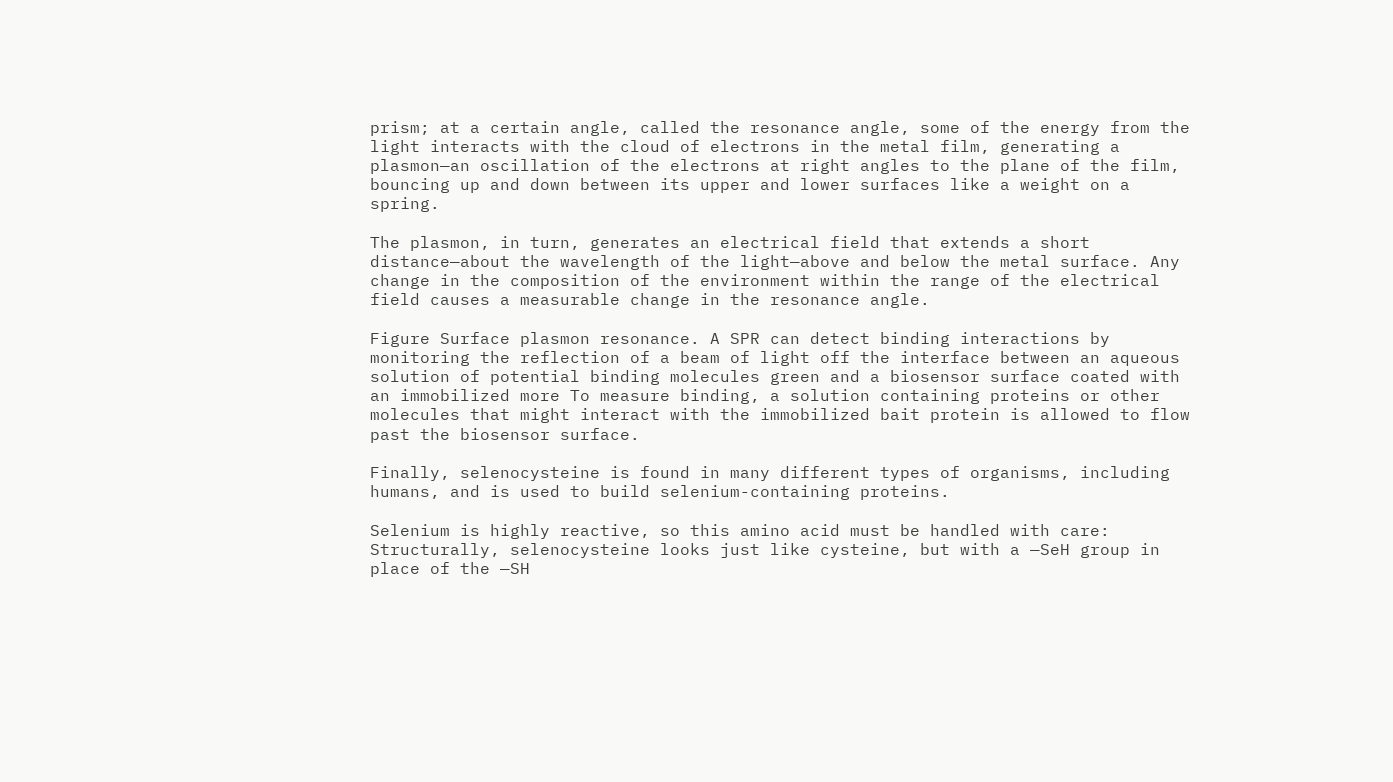prism; at a certain angle, called the resonance angle, some of the energy from the light interacts with the cloud of electrons in the metal film, generating a plasmon—an oscillation of the electrons at right angles to the plane of the film, bouncing up and down between its upper and lower surfaces like a weight on a spring.

The plasmon, in turn, generates an electrical field that extends a short distance—about the wavelength of the light—above and below the metal surface. Any change in the composition of the environment within the range of the electrical field causes a measurable change in the resonance angle.

Figure Surface plasmon resonance. A SPR can detect binding interactions by monitoring the reflection of a beam of light off the interface between an aqueous solution of potential binding molecules green and a biosensor surface coated with an immobilized more To measure binding, a solution containing proteins or other molecules that might interact with the immobilized bait protein is allowed to flow past the biosensor surface.

Finally, selenocysteine is found in many different types of organisms, including humans, and is used to build selenium-containing proteins.

Selenium is highly reactive, so this amino acid must be handled with care: Structurally, selenocysteine looks just like cysteine, but with a —SeH group in place of the —SH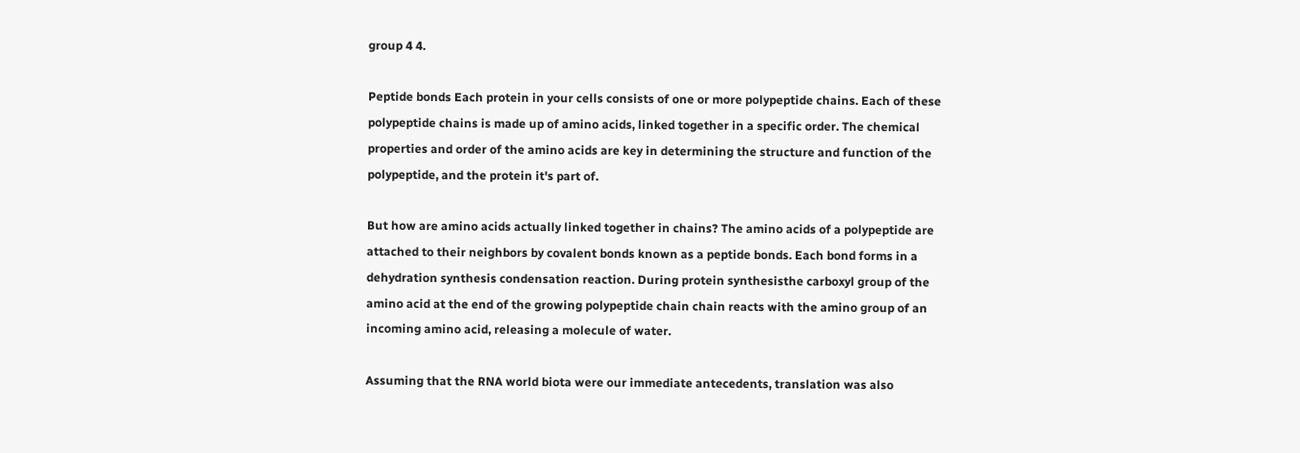group 4 4.

Peptide bonds Each protein in your cells consists of one or more polypeptide chains. Each of these polypeptide chains is made up of amino acids, linked together in a specific order. The chemical properties and order of the amino acids are key in determining the structure and function of the polypeptide, and the protein it's part of.

But how are amino acids actually linked together in chains? The amino acids of a polypeptide are attached to their neighbors by covalent bonds known as a peptide bonds. Each bond forms in a dehydration synthesis condensation reaction. During protein synthesisthe carboxyl group of the amino acid at the end of the growing polypeptide chain chain reacts with the amino group of an incoming amino acid, releasing a molecule of water.

Assuming that the RNA world biota were our immediate antecedents, translation was also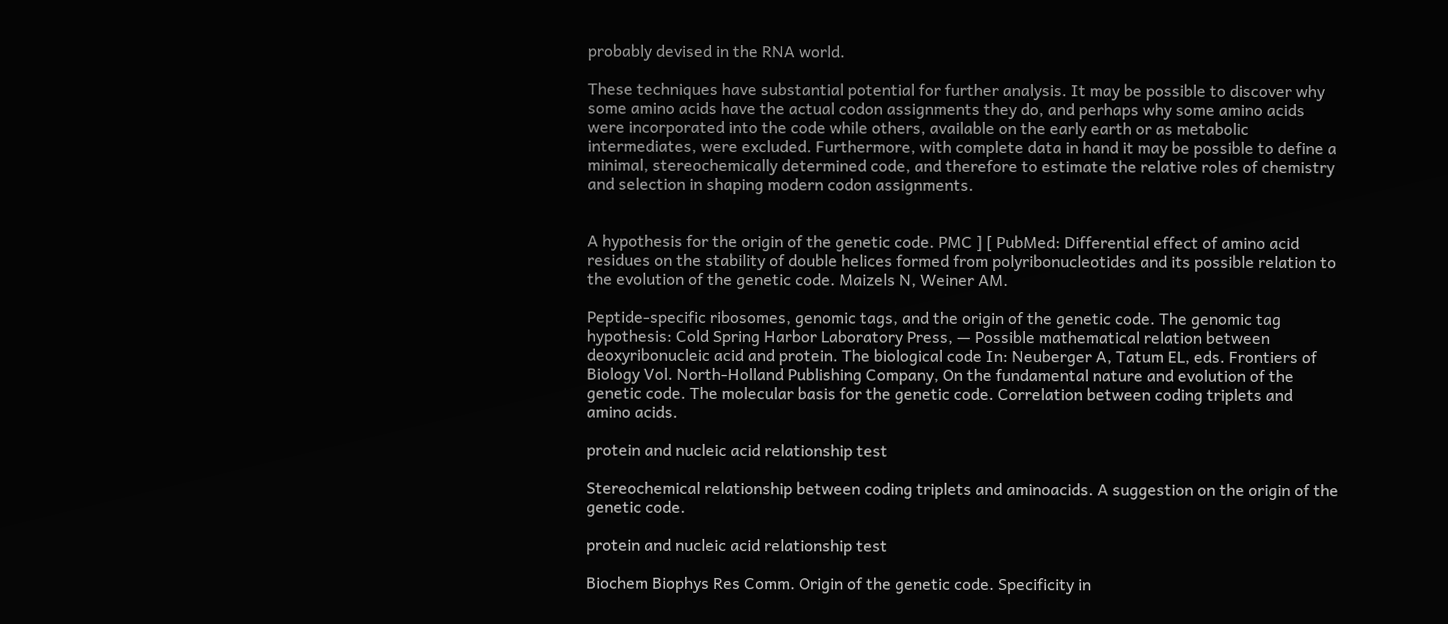probably devised in the RNA world.

These techniques have substantial potential for further analysis. It may be possible to discover why some amino acids have the actual codon assignments they do, and perhaps why some amino acids were incorporated into the code while others, available on the early earth or as metabolic intermediates, were excluded. Furthermore, with complete data in hand it may be possible to define a minimal, stereochemically determined code, and therefore to estimate the relative roles of chemistry and selection in shaping modern codon assignments.


A hypothesis for the origin of the genetic code. PMC ] [ PubMed: Differential effect of amino acid residues on the stability of double helices formed from polyribonucleotides and its possible relation to the evolution of the genetic code. Maizels N, Weiner AM.

Peptide-specific ribosomes, genomic tags, and the origin of the genetic code. The genomic tag hypothesis: Cold Spring Harbor Laboratory Press, — Possible mathematical relation between deoxyribonucleic acid and protein. The biological code In: Neuberger A, Tatum EL, eds. Frontiers of Biology Vol. North-Holland Publishing Company, On the fundamental nature and evolution of the genetic code. The molecular basis for the genetic code. Correlation between coding triplets and amino acids.

protein and nucleic acid relationship test

Stereochemical relationship between coding triplets and aminoacids. A suggestion on the origin of the genetic code.

protein and nucleic acid relationship test

Biochem Biophys Res Comm. Origin of the genetic code. Specificity in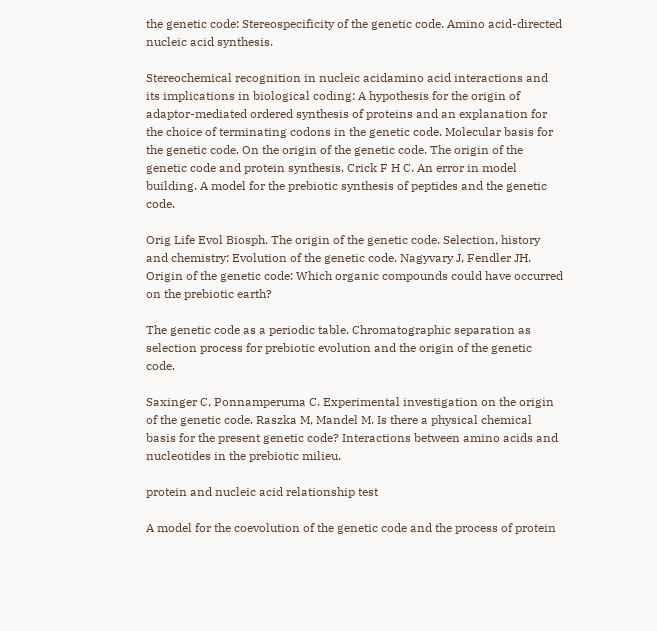the genetic code: Stereospecificity of the genetic code. Amino acid-directed nucleic acid synthesis.

Stereochemical recognition in nucleic acidamino acid interactions and its implications in biological coding: A hypothesis for the origin of adaptor-mediated ordered synthesis of proteins and an explanation for the choice of terminating codons in the genetic code. Molecular basis for the genetic code. On the origin of the genetic code. The origin of the genetic code and protein synthesis. Crick F H C. An error in model building. A model for the prebiotic synthesis of peptides and the genetic code.

Orig Life Evol Biosph. The origin of the genetic code. Selection, history and chemistry: Evolution of the genetic code. Nagyvary J, Fendler JH. Origin of the genetic code: Which organic compounds could have occurred on the prebiotic earth?

The genetic code as a periodic table. Chromatographic separation as selection process for prebiotic evolution and the origin of the genetic code.

Saxinger C, Ponnamperuma C. Experimental investigation on the origin of the genetic code. Raszka M, Mandel M. Is there a physical chemical basis for the present genetic code? Interactions between amino acids and nucleotides in the prebiotic milieu.

protein and nucleic acid relationship test

A model for the coevolution of the genetic code and the process of protein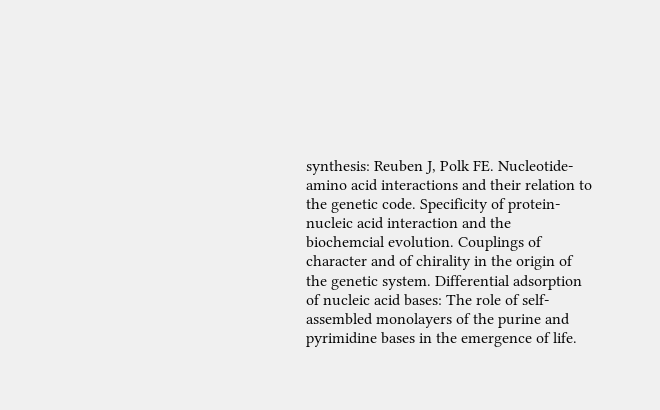synthesis: Reuben J, Polk FE. Nucleotide-amino acid interactions and their relation to the genetic code. Specificity of protein-nucleic acid interaction and the biochemcial evolution. Couplings of character and of chirality in the origin of the genetic system. Differential adsorption of nucleic acid bases: The role of self-assembled monolayers of the purine and pyrimidine bases in the emergence of life.